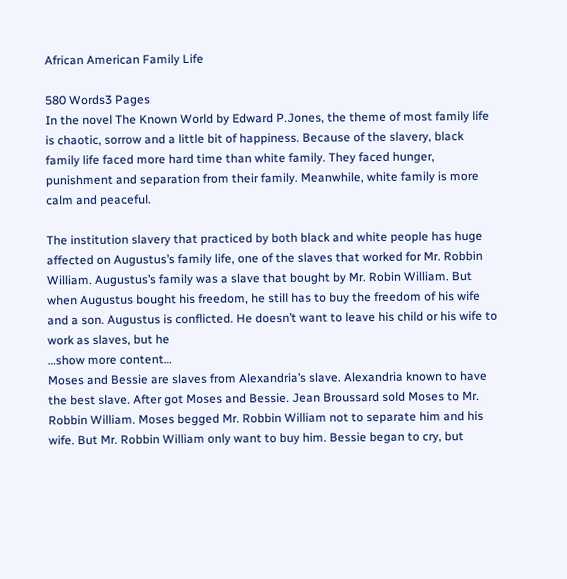African American Family Life

580 Words3 Pages
In the novel The Known World by Edward P.Jones, the theme of most family life is chaotic, sorrow and a little bit of happiness. Because of the slavery, black family life faced more hard time than white family. They faced hunger, punishment and separation from their family. Meanwhile, white family is more calm and peaceful.

The institution slavery that practiced by both black and white people has huge affected on Augustus’s family life, one of the slaves that worked for Mr. Robbin William. Augustus’s family was a slave that bought by Mr. Robin William. But when Augustus bought his freedom, he still has to buy the freedom of his wife and a son. Augustus is conflicted. He doesn’t want to leave his child or his wife to work as slaves, but he
…show more content…
Moses and Bessie are slaves from Alexandria’s slave. Alexandria known to have the best slave. After got Moses and Bessie. Jean Broussard sold Moses to Mr. Robbin William. Moses begged Mr. Robbin William not to separate him and his wife. But Mr. Robbin William only want to buy him. Bessie began to cry, but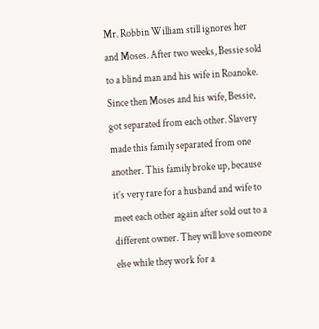Mr. Robbin William still ignores her and Moses. After two weeks, Bessie sold to a blind man and his wife in Roanoke. Since then Moses and his wife, Bessie, got separated from each other. Slavery made this family separated from one another. This family broke up, because it’s very rare for a husband and wife to meet each other again after sold out to a different owner. They will love someone else while they work for a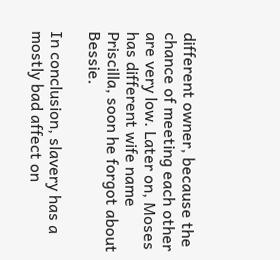different owner, because the chance of meeting each other are very low. Later on, Moses has different wife name Priscilla, soon he forgot about Bessie.

In conclusion, slavery has a mostly bad affect on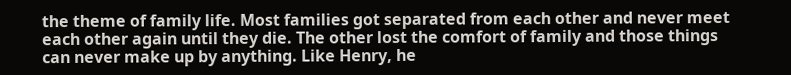the theme of family life. Most families got separated from each other and never meet each other again until they die. The other lost the comfort of family and those things can never make up by anything. Like Henry, he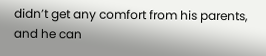didn’t get any comfort from his parents, and he can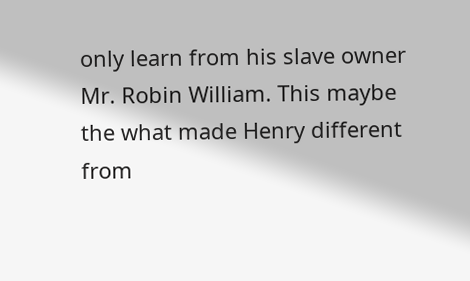only learn from his slave owner Mr. Robin William. This maybe the what made Henry different from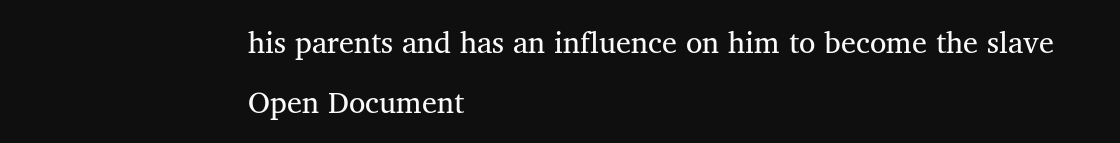his parents and has an influence on him to become the slave
Open Document